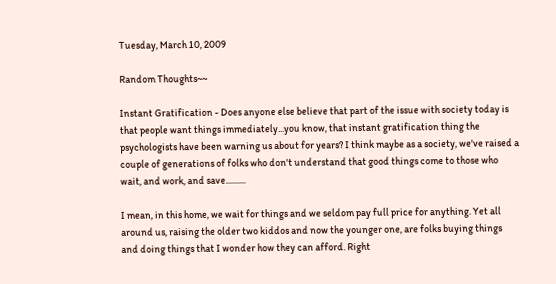Tuesday, March 10, 2009

Random Thoughts~~

Instant Gratification - Does anyone else believe that part of the issue with society today is that people want things immediately...you know, that instant gratification thing the psychologists have been warning us about for years? I think maybe as a society, we've raised a couple of generations of folks who don't understand that good things come to those who wait, and work, and save..........

I mean, in this home, we wait for things and we seldom pay full price for anything. Yet all around us, raising the older two kiddos and now the younger one, are folks buying things and doing things that I wonder how they can afford. Right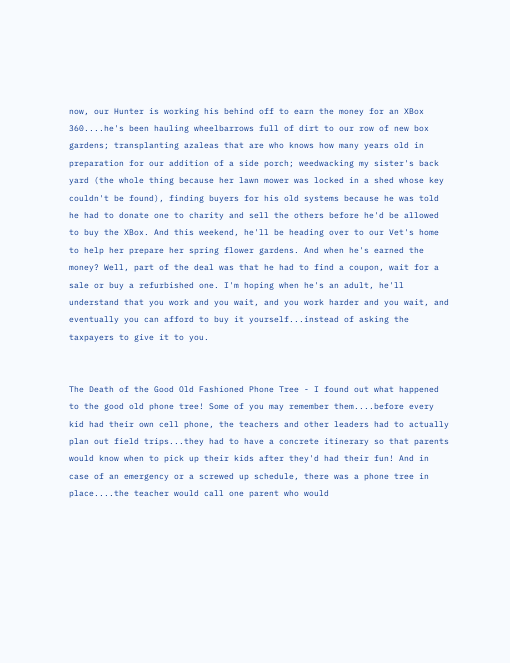now, our Hunter is working his behind off to earn the money for an XBox 360....he's been hauling wheelbarrows full of dirt to our row of new box gardens; transplanting azaleas that are who knows how many years old in preparation for our addition of a side porch; weedwacking my sister's back yard (the whole thing because her lawn mower was locked in a shed whose key couldn't be found), finding buyers for his old systems because he was told he had to donate one to charity and sell the others before he'd be allowed to buy the XBox. And this weekend, he'll be heading over to our Vet's home to help her prepare her spring flower gardens. And when he's earned the money? Well, part of the deal was that he had to find a coupon, wait for a sale or buy a refurbished one. I'm hoping when he's an adult, he'll understand that you work and you wait, and you work harder and you wait, and eventually you can afford to buy it yourself...instead of asking the taxpayers to give it to you.


The Death of the Good Old Fashioned Phone Tree - I found out what happened to the good old phone tree! Some of you may remember them....before every kid had their own cell phone, the teachers and other leaders had to actually plan out field trips...they had to have a concrete itinerary so that parents would know when to pick up their kids after they'd had their fun! And in case of an emergency or a screwed up schedule, there was a phone tree in place....the teacher would call one parent who would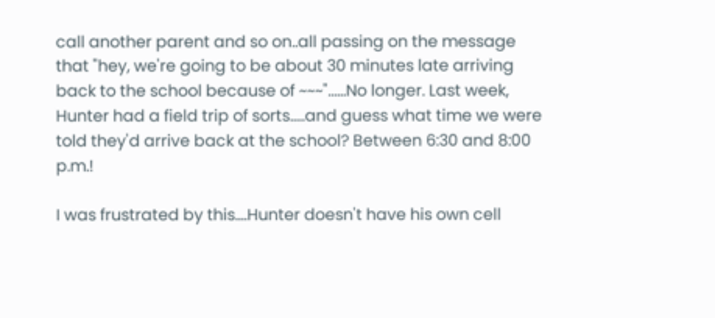call another parent and so on..all passing on the message that "hey, we're going to be about 30 minutes late arriving back to the school because of ~~~"......No longer. Last week, Hunter had a field trip of sorts.....and guess what time we were told they'd arrive back at the school? Between 6:30 and 8:00 p.m.!

I was frustrated by this....Hunter doesn't have his own cell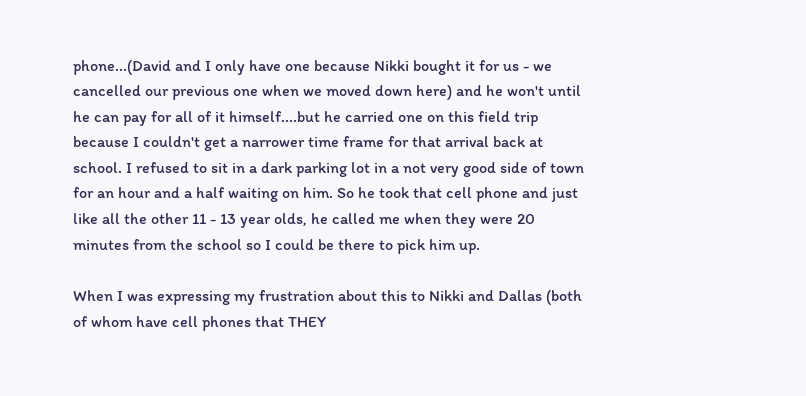phone...(David and I only have one because Nikki bought it for us - we cancelled our previous one when we moved down here) and he won't until he can pay for all of it himself....but he carried one on this field trip because I couldn't get a narrower time frame for that arrival back at school. I refused to sit in a dark parking lot in a not very good side of town for an hour and a half waiting on him. So he took that cell phone and just like all the other 11 - 13 year olds, he called me when they were 20 minutes from the school so I could be there to pick him up.

When I was expressing my frustration about this to Nikki and Dallas (both of whom have cell phones that THEY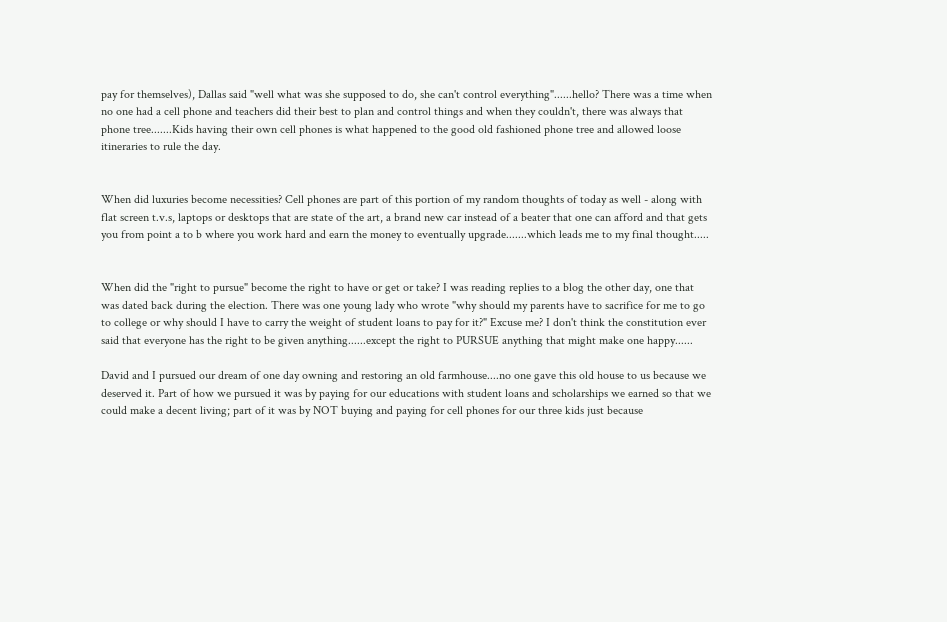pay for themselves), Dallas said "well what was she supposed to do, she can't control everything"......hello? There was a time when no one had a cell phone and teachers did their best to plan and control things and when they couldn't, there was always that phone tree.......Kids having their own cell phones is what happened to the good old fashioned phone tree and allowed loose itineraries to rule the day.


When did luxuries become necessities? Cell phones are part of this portion of my random thoughts of today as well - along with flat screen t.v.s, laptops or desktops that are state of the art, a brand new car instead of a beater that one can afford and that gets you from point a to b where you work hard and earn the money to eventually upgrade.......which leads me to my final thought.....


When did the "right to pursue" become the right to have or get or take? I was reading replies to a blog the other day, one that was dated back during the election. There was one young lady who wrote "why should my parents have to sacrifice for me to go to college or why should I have to carry the weight of student loans to pay for it?" Excuse me? I don't think the constitution ever said that everyone has the right to be given anything......except the right to PURSUE anything that might make one happy......

David and I pursued our dream of one day owning and restoring an old farmhouse....no one gave this old house to us because we deserved it. Part of how we pursued it was by paying for our educations with student loans and scholarships we earned so that we could make a decent living; part of it was by NOT buying and paying for cell phones for our three kids just because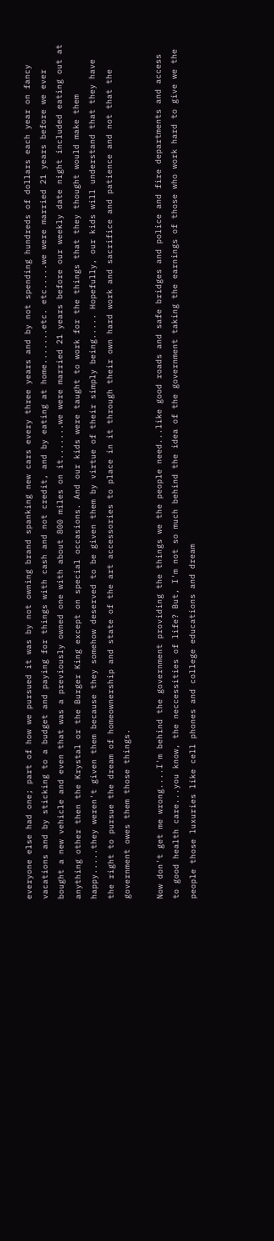everyone else had one; part of how we pursued it was by not owning brand spanking new cars every three years and by not spending hundreds of dollars each year on fancy vacations and by sticking to a budget and paying for things with cash and not credit, and by eating at home.......etc. etc.....we were married 21 years before we ever bought a new vehicle and even that was a previously owned one with about 800 miles on it.......we were married 21 years before our weekly date night included eating out at anything other then the Krystal or the Burger King except on special occasions. And our kids were taught to work for the things that they thought would make them happy.....they weren't given them because they somehow deserved to be given them by virtue of their simply being..... Hopefully, our kids will understand that they have the right to pursue the dream of homeownership and state of the art accessories to place in it through their own hard work and sacrifice and patience and not that the government owes them those things.

Now don't get me wrong....I'm behind the government providing the things we the people need...like good roads and safe bridges and police and fire departments and access to good health care...you know, the neccessities of life? But, I'm not so much behind the idea of the government taking the earnings of those who work hard to give we the people those luxuries like cell phones and college educations and dream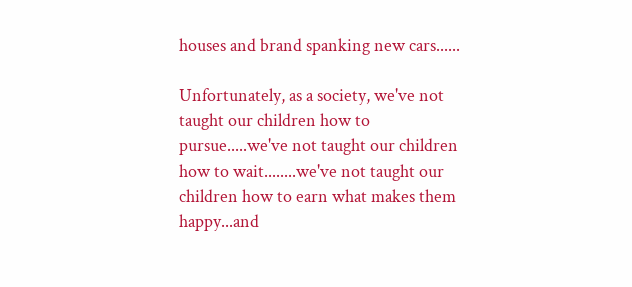houses and brand spanking new cars......

Unfortunately, as a society, we've not taught our children how to pursue.....we've not taught our children how to wait........we've not taught our children how to earn what makes them happy...and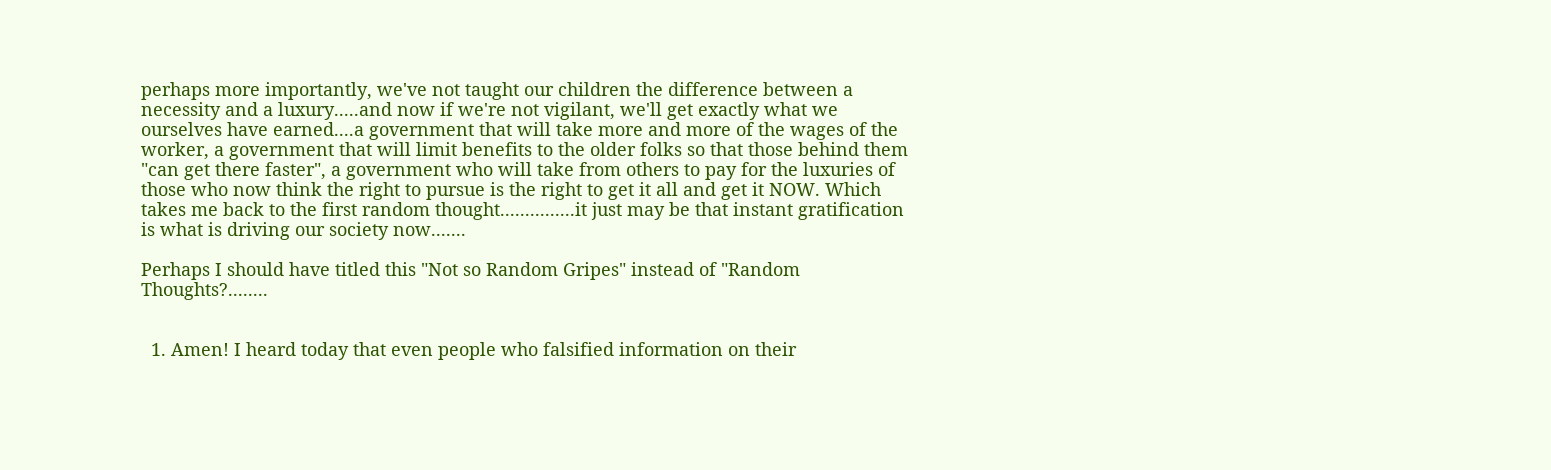perhaps more importantly, we've not taught our children the difference between a necessity and a luxury.....and now if we're not vigilant, we'll get exactly what we ourselves have earned....a government that will take more and more of the wages of the worker, a government that will limit benefits to the older folks so that those behind them "can get there faster", a government who will take from others to pay for the luxuries of those who now think the right to pursue is the right to get it all and get it NOW. Which takes me back to the first random thought...............it just may be that instant gratification is what is driving our society now.......

Perhaps I should have titled this "Not so Random Gripes" instead of "Random Thoughts?........


  1. Amen! I heard today that even people who falsified information on their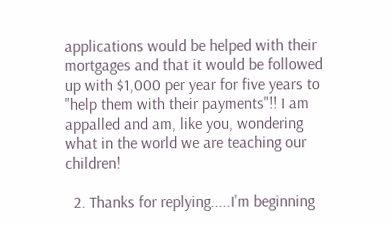applications would be helped with their mortgages and that it would be followed up with $1,000 per year for five years to "help them with their payments"!! I am appalled and am, like you, wondering what in the world we are teaching our children!

  2. Thanks for replying.....I'm beginning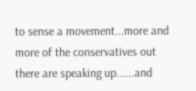to sense a movement...more and more of the conservatives out there are speaking up......and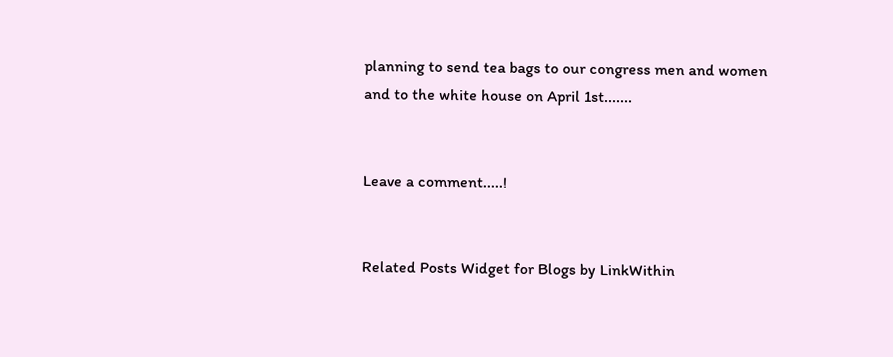planning to send tea bags to our congress men and women and to the white house on April 1st.......


Leave a comment.....!


Related Posts Widget for Blogs by LinkWithin